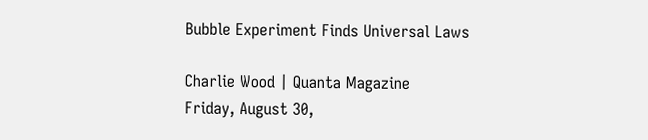Bubble Experiment Finds Universal Laws

Charlie Wood | Quanta Magazine
Friday, August 30,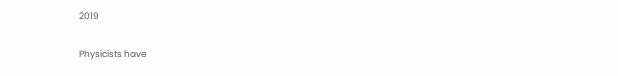2019

Physicists have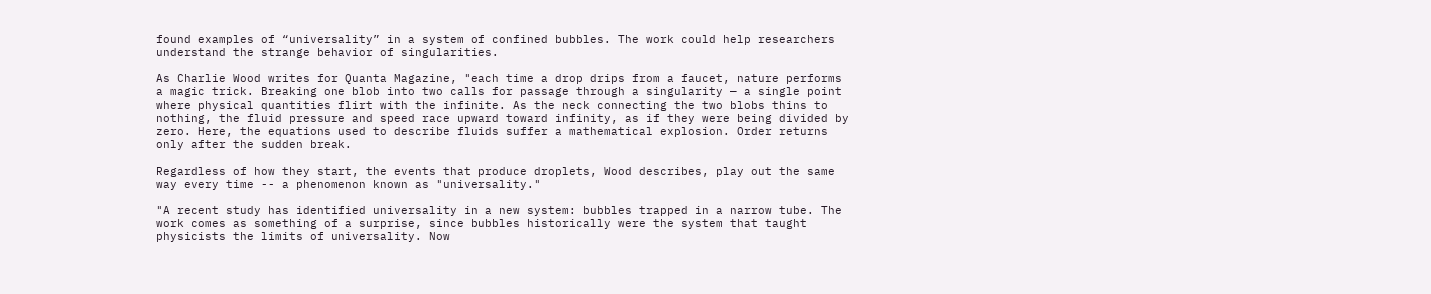found examples of “universality” in a system of confined bubbles. The work could help researchers understand the strange behavior of singularities.

As Charlie Wood writes for Quanta Magazine, "each time a drop drips from a faucet, nature performs a magic trick. Breaking one blob into two calls for passage through a singularity — a single point where physical quantities flirt with the infinite. As the neck connecting the two blobs thins to nothing, the fluid pressure and speed race upward toward infinity, as if they were being divided by zero. Here, the equations used to describe fluids suffer a mathematical explosion. Order returns only after the sudden break.

Regardless of how they start, the events that produce droplets, Wood describes, play out the same way every time -- a phenomenon known as "universality."

"A recent study has identified universality in a new system: bubbles trapped in a narrow tube. The work comes as something of a surprise, since bubbles historically were the system that taught physicists the limits of universality. Now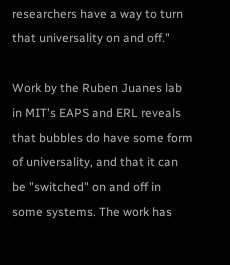researchers have a way to turn that universality on and off."

Work by the Ruben Juanes lab in MIT's EAPS and ERL reveals that bubbles do have some form of universality, and that it can be "switched" on and off in some systems. The work has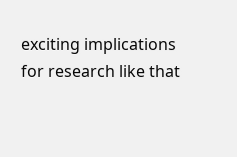exciting implications for research like that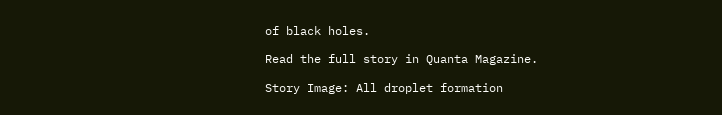of black holes.

Read the full story in Quanta Magazine.

Story Image: All droplet formation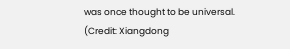was once thought to be universal. (Credit: Xiangdong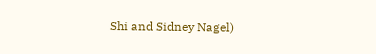Shi and Sidney Nagel)